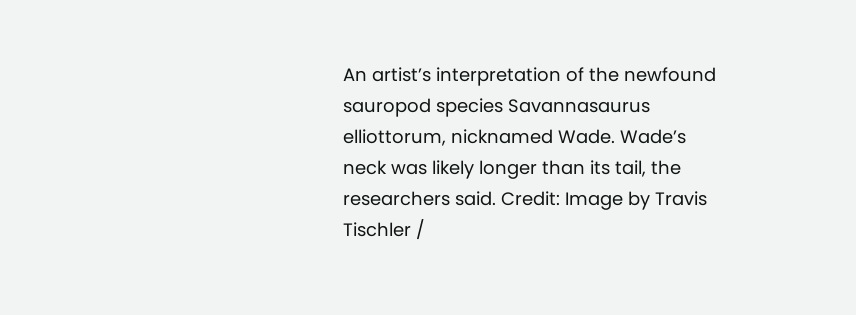An artist’s interpretation of the newfound sauropod species Savannasaurus elliottorum, nicknamed Wade. Wade’s neck was likely longer than its tail, the researchers said. Credit: Image by Travis Tischler /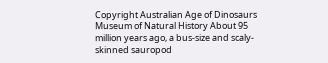Copyright Australian Age of Dinosaurs Museum of Natural History About 95 million years ago, a bus-size and scaly-skinned sauropod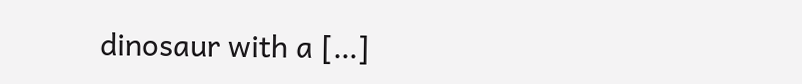dinosaur with a […]